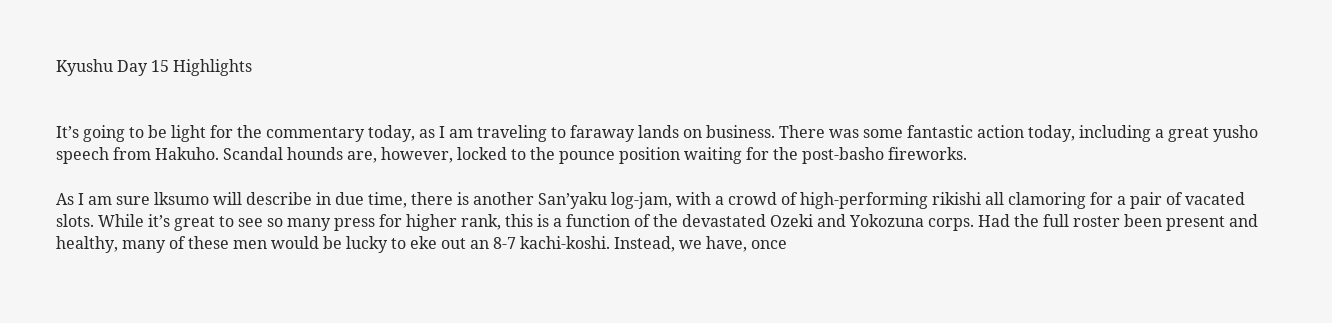Kyushu Day 15 Highlights


It’s going to be light for the commentary today, as I am traveling to faraway lands on business. There was some fantastic action today, including a great yusho speech from Hakuho. Scandal hounds are, however, locked to the pounce position waiting for the post-basho fireworks.

As I am sure lksumo will describe in due time, there is another San’yaku log-jam, with a crowd of high-performing rikishi all clamoring for a pair of vacated slots. While it’s great to see so many press for higher rank, this is a function of the devastated Ozeki and Yokozuna corps. Had the full roster been present and healthy, many of these men would be lucky to eke out an 8-7 kachi-koshi. Instead, we have, once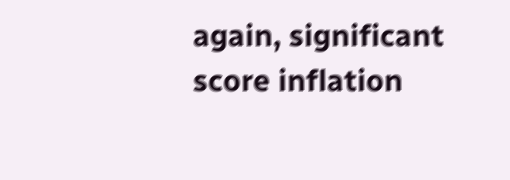again, significant score inflation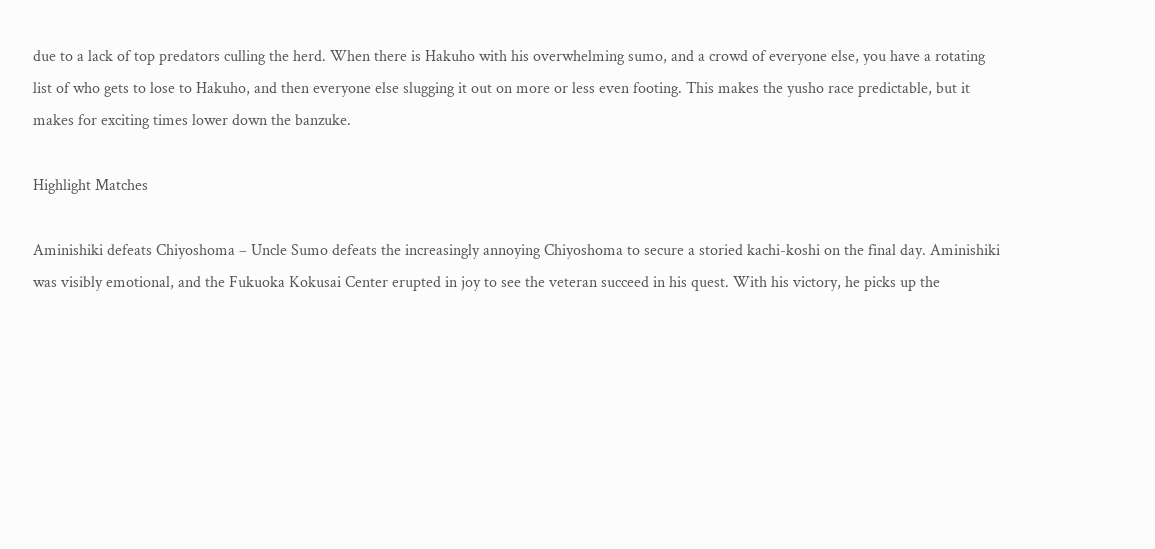due to a lack of top predators culling the herd. When there is Hakuho with his overwhelming sumo, and a crowd of everyone else, you have a rotating list of who gets to lose to Hakuho, and then everyone else slugging it out on more or less even footing. This makes the yusho race predictable, but it makes for exciting times lower down the banzuke.

Highlight Matches

Aminishiki defeats Chiyoshoma – Uncle Sumo defeats the increasingly annoying Chiyoshoma to secure a storied kachi-koshi on the final day. Aminishiki was visibly emotional, and the Fukuoka Kokusai Center erupted in joy to see the veteran succeed in his quest. With his victory, he picks up the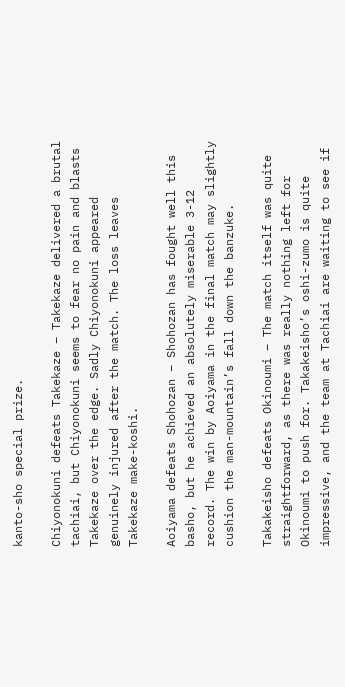kanto-sho special prize.

Chiyonokuni defeats Takekaze – Takekaze delivered a brutal tachiai, but Chiyonokuni seems to fear no pain and blasts Takekaze over the edge. Sadly Chiyonokuni appeared genuinely injured after the match. The loss leaves Takekaze make-koshi.

Aoiyama defeats Shohozan – Shohozan has fought well this basho, but he achieved an absolutely miserable 3-12 record. The win by Aoiyama in the final match may slightly cushion the man-mountain’s fall down the banzuke.

Takakeisho defeats Okinoumi – The match itself was quite straightforward, as there was really nothing left for Okinoumi to push for. Takakeisho’s oshi-zumo is quite impressive, and the team at Tachiai are waiting to see if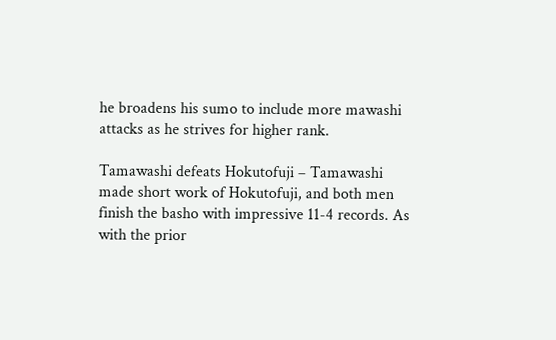he broadens his sumo to include more mawashi attacks as he strives for higher rank.

Tamawashi defeats Hokutofuji – Tamawashi made short work of Hokutofuji, and both men finish the basho with impressive 11-4 records. As with the prior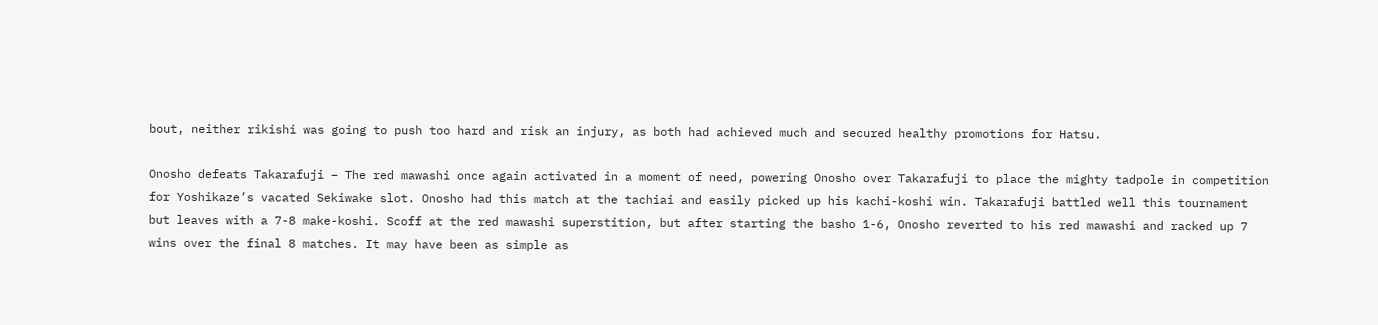bout, neither rikishi was going to push too hard and risk an injury, as both had achieved much and secured healthy promotions for Hatsu.

Onosho defeats Takarafuji – The red mawashi once again activated in a moment of need, powering Onosho over Takarafuji to place the mighty tadpole in competition for Yoshikaze’s vacated Sekiwake slot. Onosho had this match at the tachiai and easily picked up his kachi-koshi win. Takarafuji battled well this tournament but leaves with a 7-8 make-koshi. Scoff at the red mawashi superstition, but after starting the basho 1-6, Onosho reverted to his red mawashi and racked up 7 wins over the final 8 matches. It may have been as simple as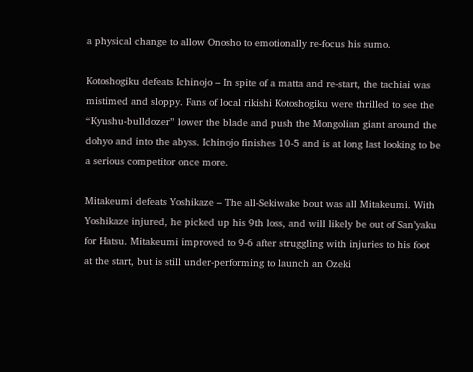a physical change to allow Onosho to emotionally re-focus his sumo.

Kotoshogiku defeats Ichinojo – In spite of a matta and re-start, the tachiai was mistimed and sloppy. Fans of local rikishi Kotoshogiku were thrilled to see the “Kyushu-bulldozer” lower the blade and push the Mongolian giant around the dohyo and into the abyss. Ichinojo finishes 10-5 and is at long last looking to be a serious competitor once more.

Mitakeumi defeats Yoshikaze – The all-Sekiwake bout was all Mitakeumi. With Yoshikaze injured, he picked up his 9th loss, and will likely be out of San’yaku for Hatsu. Mitakeumi improved to 9-6 after struggling with injuries to his foot at the start, but is still under-performing to launch an Ozeki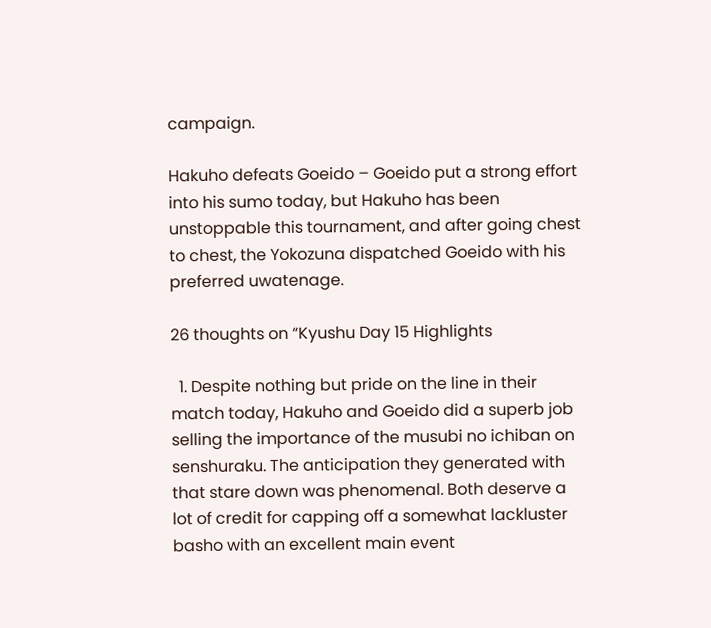campaign.

Hakuho defeats Goeido – Goeido put a strong effort into his sumo today, but Hakuho has been unstoppable this tournament, and after going chest to chest, the Yokozuna dispatched Goeido with his preferred uwatenage.

26 thoughts on “Kyushu Day 15 Highlights

  1. Despite nothing but pride on the line in their match today, Hakuho and Goeido did a superb job selling the importance of the musubi no ichiban on senshuraku. The anticipation they generated with that stare down was phenomenal. Both deserve a lot of credit for capping off a somewhat lackluster basho with an excellent main event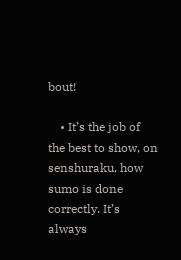bout!

    • It’s the job of the best to show, on senshuraku, how sumo is done correctly. It’s always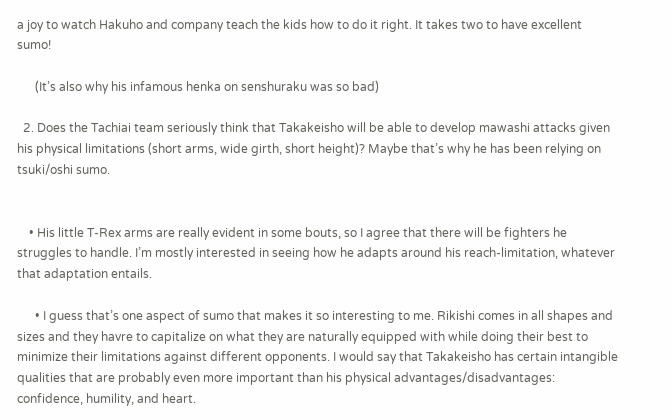a joy to watch Hakuho and company teach the kids how to do it right. It takes two to have excellent sumo!

      (It’s also why his infamous henka on senshuraku was so bad)

  2. Does the Tachiai team seriously think that Takakeisho will be able to develop mawashi attacks given his physical limitations (short arms, wide girth, short height)? Maybe that’s why he has been relying on tsuki/oshi sumo.


    • His little T-Rex arms are really evident in some bouts, so I agree that there will be fighters he struggles to handle. I’m mostly interested in seeing how he adapts around his reach-limitation, whatever that adaptation entails.

      • I guess that’s one aspect of sumo that makes it so interesting to me. Rikishi comes in all shapes and sizes and they havre to capitalize on what they are naturally equipped with while doing their best to minimize their limitations against different opponents. I would say that Takakeisho has certain intangible qualities that are probably even more important than his physical advantages/disadvantages: confidence, humility, and heart.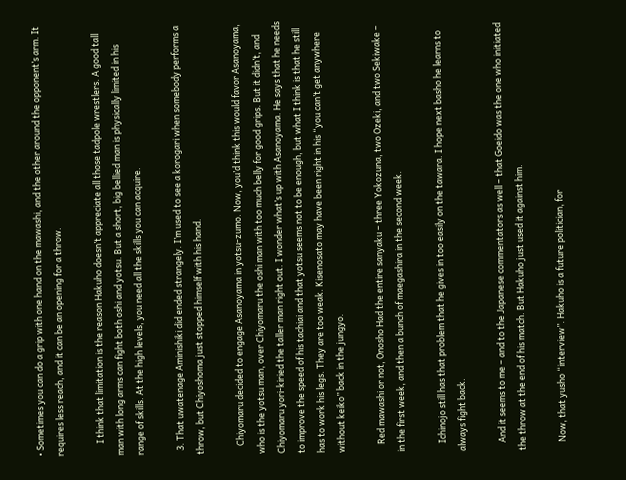• Sometimes you can do a grip with one hand on the mawashi, and the other around the opponent’s arm. It requires less reach, and it can be an opening for a throw.

      I think that limitation is the reason Hakuho doesn’t appreciate all those tadpole wrestlers. A good tall man with long arms can fight both oshi and yotsu. But a short, big bellied man is physically limited in his range of skills. At the high levels, you need all the skills you can acquire.

  3. That uwatenage Aminishiki did ended strangely. I’m used to see a korogari when somebody performs a throw, but Chiyoshoma just stopped himself with his hand.

    Chiyomaru decided to engage Asanoyama in yotsu-zumo. Now, you’d think this would favor Asanoyama, who is the yotsu man, over Chiyomaru the oshi man with too much belly for good grips. But it didn’t, and Chiyomaru yori-kiried the taller man right out. I wonder what’s up with Asanoyama. He says that he needs to improve the speed of his tachiai and that yotsu seems not to be enough, but what I think is that he still has to work his legs. They are too weak. Kisenosato may have been right in his “you can’t get anywhere without keiko” back in the jungyo.

    Red mawashi or not, Onosho Had the entire sanyaku – three Yokozuna, two Ozeki, and two Sekiwake – in the first week, and then a bunch of maegashira in the second week.

    Ichinojo still has that problem that he gives in too easily on the tawara. I hope next basho he learns to always fight back.

    And it seems to me – and to the Japanese commentators as well – that Goeido was the one who initiated the throw at the end of his match. But Hakuho just used it against him.

    Now, that yusho “interview”. Hakuho is a future politician, for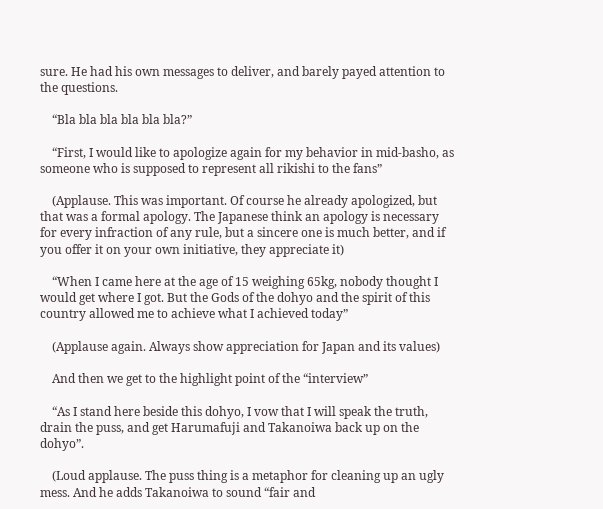sure. He had his own messages to deliver, and barely payed attention to the questions.

    “Bla bla bla bla bla bla?”

    “First, I would like to apologize again for my behavior in mid-basho, as someone who is supposed to represent all rikishi to the fans”

    (Applause. This was important. Of course he already apologized, but that was a formal apology. The Japanese think an apology is necessary for every infraction of any rule, but a sincere one is much better, and if you offer it on your own initiative, they appreciate it)

    “When I came here at the age of 15 weighing 65kg, nobody thought I would get where I got. But the Gods of the dohyo and the spirit of this country allowed me to achieve what I achieved today”

    (Applause again. Always show appreciation for Japan and its values)

    And then we get to the highlight point of the “interview”

    “As I stand here beside this dohyo, I vow that I will speak the truth, drain the puss, and get Harumafuji and Takanoiwa back up on the dohyo”.

    (Loud applause. The puss thing is a metaphor for cleaning up an ugly mess. And he adds Takanoiwa to sound “fair and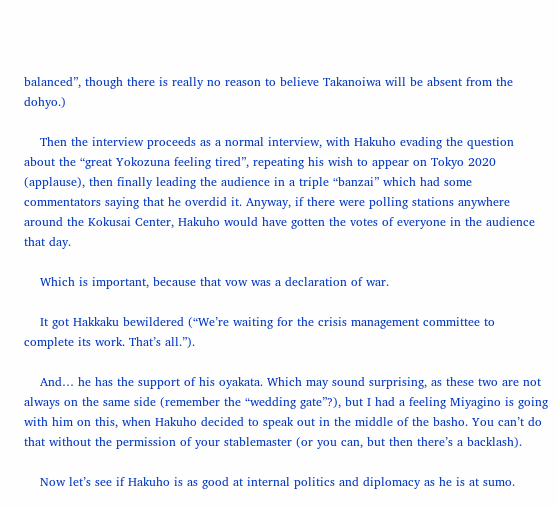balanced”, though there is really no reason to believe Takanoiwa will be absent from the dohyo.)

    Then the interview proceeds as a normal interview, with Hakuho evading the question about the “great Yokozuna feeling tired”, repeating his wish to appear on Tokyo 2020 (applause), then finally leading the audience in a triple “banzai” which had some commentators saying that he overdid it. Anyway, if there were polling stations anywhere around the Kokusai Center, Hakuho would have gotten the votes of everyone in the audience that day.

    Which is important, because that vow was a declaration of war.

    It got Hakkaku bewildered (“We’re waiting for the crisis management committee to complete its work. That’s all.”).

    And… he has the support of his oyakata. Which may sound surprising, as these two are not always on the same side (remember the “wedding gate”?), but I had a feeling Miyagino is going with him on this, when Hakuho decided to speak out in the middle of the basho. You can’t do that without the permission of your stablemaster (or you can, but then there’s a backlash).

    Now let’s see if Hakuho is as good at internal politics and diplomacy as he is at sumo.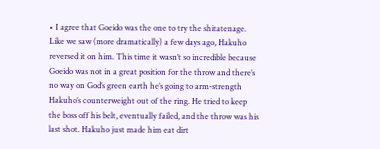• I agree that Goeido was the one to try the shitatenage. Like we saw (more dramatically) a few days ago, Hakuho reversed it on him. This time it wasn’t so incredible because Goeido was not in a great position for the throw and there’s no way on God’s green earth he’s going to arm-strength Hakuho’s counterweight out of the ring. He tried to keep the boss off his belt, eventually failed, and the throw was his last shot. Hakuho just made him eat dirt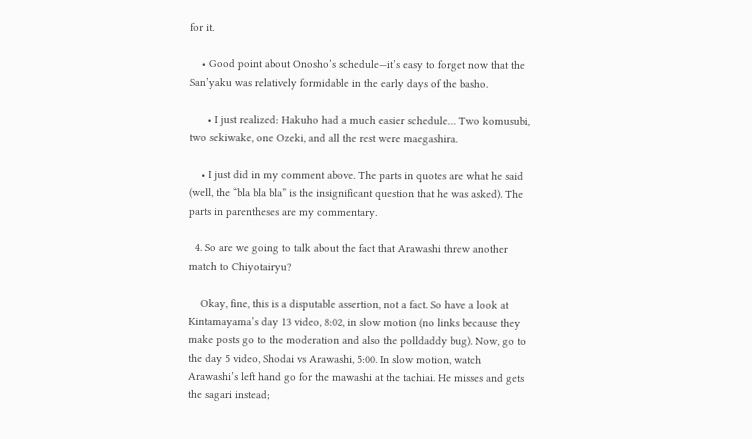for it.

    • Good point about Onosho’s schedule—it’s easy to forget now that the San’yaku was relatively formidable in the early days of the basho.

      • I just realized: Hakuho had a much easier schedule… Two komusubi, two sekiwake, one Ozeki, and all the rest were maegashira.

    • I just did in my comment above. The parts in quotes are what he said (well, the “bla bla bla” is the insignificant question that he was asked). The parts in parentheses are my commentary.

  4. So are we going to talk about the fact that Arawashi threw another match to Chiyotairyu?

    Okay, fine, this is a disputable assertion, not a fact. So have a look at Kintamayama’s day 13 video, 8:02, in slow motion (no links because they make posts go to the moderation and also the polldaddy bug). Now, go to the day 5 video, Shodai vs Arawashi, 5:00. In slow motion, watch Arawashi’s left hand go for the mawashi at the tachiai. He misses and gets the sagari instead;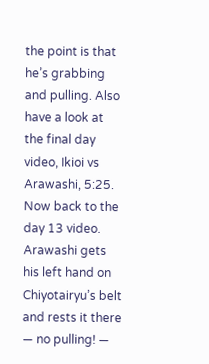the point is that he’s grabbing and pulling. Also have a look at the final day video, Ikioi vs Arawashi, 5:25. Now back to the day 13 video. Arawashi gets his left hand on Chiyotairyu’s belt and rests it there — no pulling! —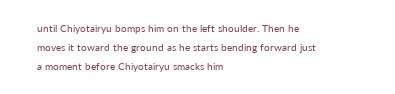until Chiyotairyu bomps him on the left shoulder. Then he moves it toward the ground as he starts bending forward just a moment before Chiyotairyu smacks him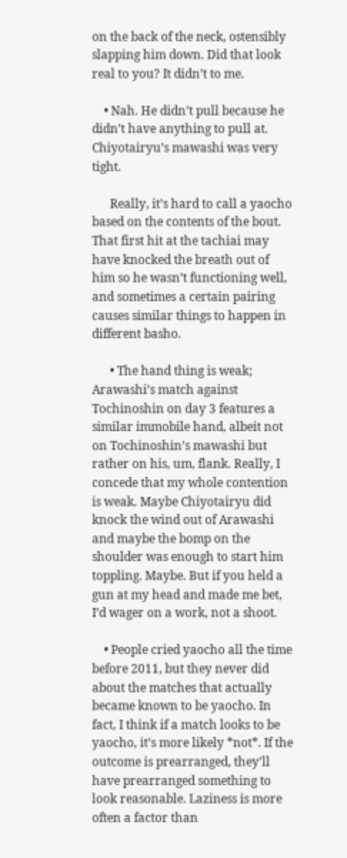on the back of the neck, ostensibly slapping him down. Did that look real to you? It didn’t to me.

    • Nah. He didn’t pull because he didn’t have anything to pull at. Chiyotairyu’s mawashi was very tight.

      Really, it’s hard to call a yaocho based on the contents of the bout. That first hit at the tachiai may have knocked the breath out of him so he wasn’t functioning well, and sometimes a certain pairing causes similar things to happen in different basho.

      • The hand thing is weak; Arawashi’s match against Tochinoshin on day 3 features a similar immobile hand, albeit not on Tochinoshin’s mawashi but rather on his, um, flank. Really, I concede that my whole contention is weak. Maybe Chiyotairyu did knock the wind out of Arawashi and maybe the bomp on the shoulder was enough to start him toppling. Maybe. But if you held a gun at my head and made me bet, I’d wager on a work, not a shoot.

    • People cried yaocho all the time before 2011, but they never did about the matches that actually became known to be yaocho. In fact, I think if a match looks to be yaocho, it’s more likely *not*. If the outcome is prearranged, they’ll have prearranged something to look reasonable. Laziness is more often a factor than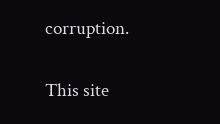corruption.


This site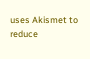uses Akismet to reduce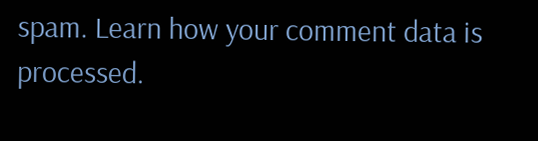spam. Learn how your comment data is processed.